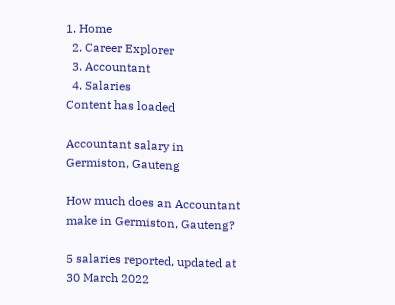1. Home
  2. Career Explorer
  3. Accountant
  4. Salaries
Content has loaded

Accountant salary in Germiston, Gauteng

How much does an Accountant make in Germiston, Gauteng?

5 salaries reported, updated at 30 March 2022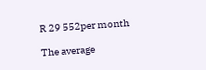R 29 552per month

The average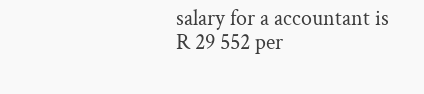salary for a accountant is R 29 552 per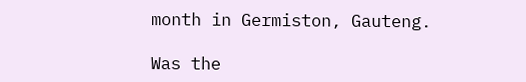month in Germiston, Gauteng.

Was the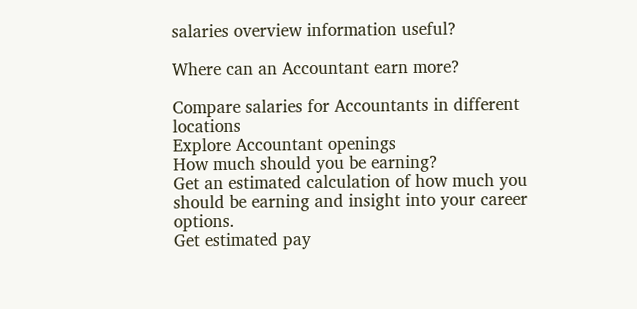salaries overview information useful?

Where can an Accountant earn more?

Compare salaries for Accountants in different locations
Explore Accountant openings
How much should you be earning?
Get an estimated calculation of how much you should be earning and insight into your career options.
Get estimated pay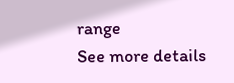range
See more details